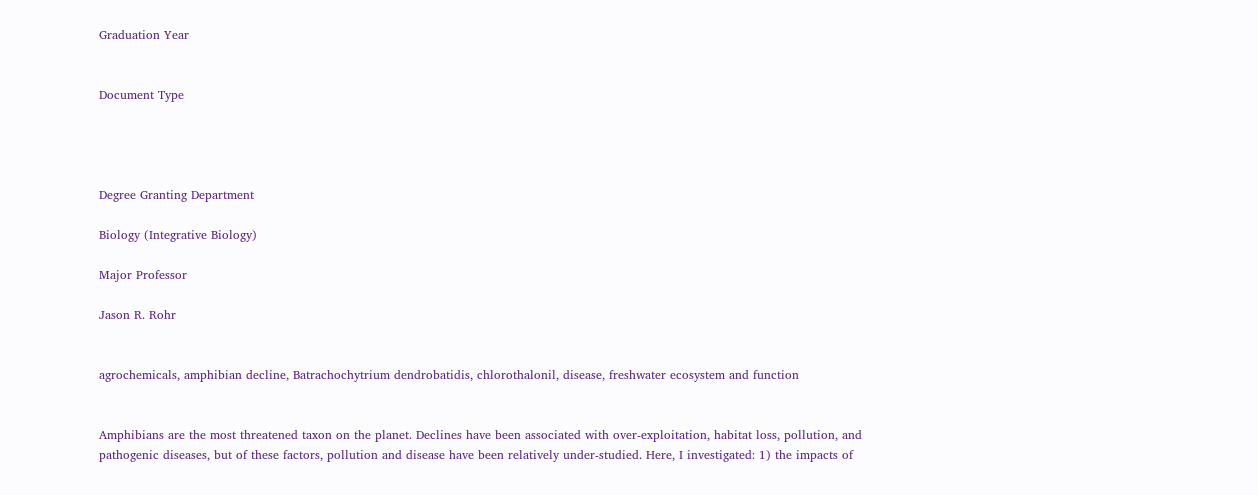Graduation Year


Document Type




Degree Granting Department

Biology (Integrative Biology)

Major Professor

Jason R. Rohr


agrochemicals, amphibian decline, Batrachochytrium dendrobatidis, chlorothalonil, disease, freshwater ecosystem and function


Amphibians are the most threatened taxon on the planet. Declines have been associated with over-exploitation, habitat loss, pollution, and pathogenic diseases, but of these factors, pollution and disease have been relatively under-studied. Here, I investigated: 1) the impacts of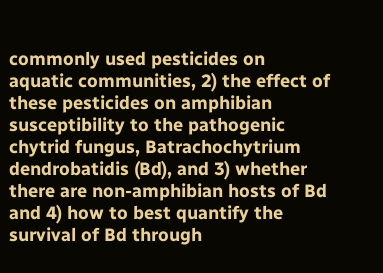commonly used pesticides on aquatic communities, 2) the effect of these pesticides on amphibian susceptibility to the pathogenic chytrid fungus, Batrachochytrium dendrobatidis (Bd), and 3) whether there are non-amphibian hosts of Bd and 4) how to best quantify the survival of Bd through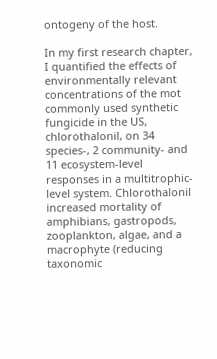ontogeny of the host.

In my first research chapter, I quantified the effects of environmentally relevant concentrations of the mot commonly used synthetic fungicide in the US, chlorothalonil, on 34 species-, 2 community- and 11 ecosystem-level responses in a multitrophic-level system. Chlorothalonil increased mortality of amphibians, gastropods, zooplankton, algae, and a macrophyte (reducing taxonomic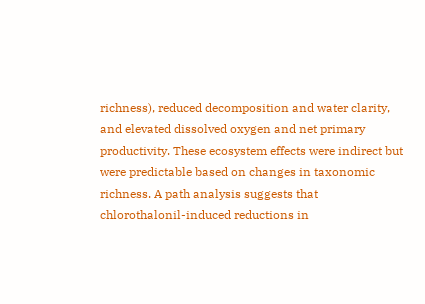richness), reduced decomposition and water clarity, and elevated dissolved oxygen and net primary productivity. These ecosystem effects were indirect but were predictable based on changes in taxonomic richness. A path analysis suggests that chlorothalonil-induced reductions in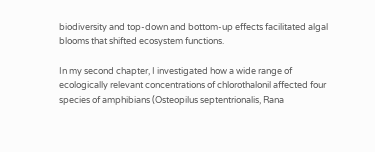biodiversity and top-down and bottom-up effects facilitated algal blooms that shifted ecosystem functions.

In my second chapter, I investigated how a wide range of ecologically relevant concentrations of chlorothalonil affected four species of amphibians (Osteopilus septentrionalis, Rana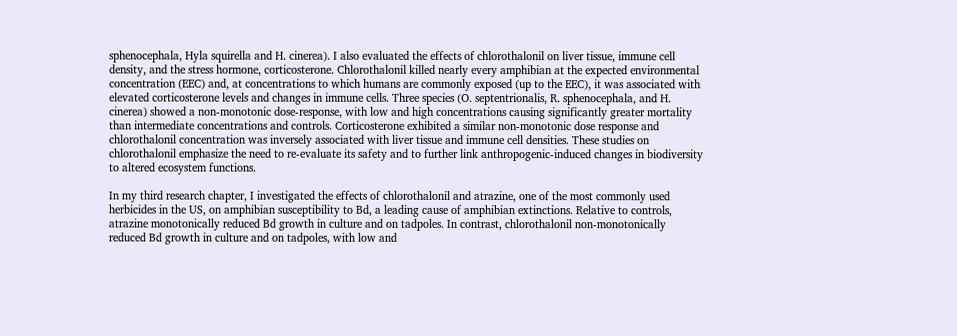sphenocephala, Hyla squirella and H. cinerea). I also evaluated the effects of chlorothalonil on liver tissue, immune cell density, and the stress hormone, corticosterone. Chlorothalonil killed nearly every amphibian at the expected environmental concentration (EEC) and, at concentrations to which humans are commonly exposed (up to the EEC), it was associated with elevated corticosterone levels and changes in immune cells. Three species (O. septentrionalis, R. sphenocephala, and H. cinerea) showed a non-monotonic dose-response, with low and high concentrations causing significantly greater mortality than intermediate concentrations and controls. Corticosterone exhibited a similar non-monotonic dose response and chlorothalonil concentration was inversely associated with liver tissue and immune cell densities. These studies on chlorothalonil emphasize the need to re-evaluate its safety and to further link anthropogenic-induced changes in biodiversity to altered ecosystem functions.

In my third research chapter, I investigated the effects of chlorothalonil and atrazine, one of the most commonly used herbicides in the US, on amphibian susceptibility to Bd, a leading cause of amphibian extinctions. Relative to controls, atrazine monotonically reduced Bd growth in culture and on tadpoles. In contrast, chlorothalonil non-monotonically reduced Bd growth in culture and on tadpoles, with low and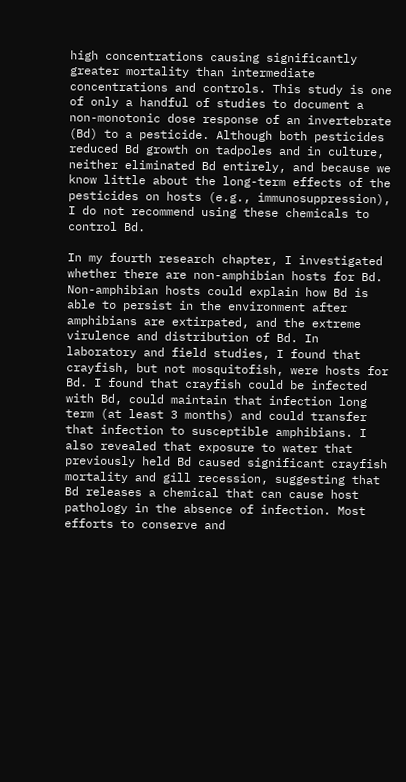high concentrations causing significantly greater mortality than intermediate concentrations and controls. This study is one of only a handful of studies to document a non-monotonic dose response of an invertebrate (Bd) to a pesticide. Although both pesticides reduced Bd growth on tadpoles and in culture, neither eliminated Bd entirely, and because we know little about the long-term effects of the pesticides on hosts (e.g., immunosuppression), I do not recommend using these chemicals to control Bd.

In my fourth research chapter, I investigated whether there are non-amphibian hosts for Bd. Non-amphibian hosts could explain how Bd is able to persist in the environment after amphibians are extirpated, and the extreme virulence and distribution of Bd. In laboratory and field studies, I found that crayfish, but not mosquitofish, were hosts for Bd. I found that crayfish could be infected with Bd, could maintain that infection long term (at least 3 months) and could transfer that infection to susceptible amphibians. I also revealed that exposure to water that previously held Bd caused significant crayfish mortality and gill recession, suggesting that Bd releases a chemical that can cause host pathology in the absence of infection. Most efforts to conserve and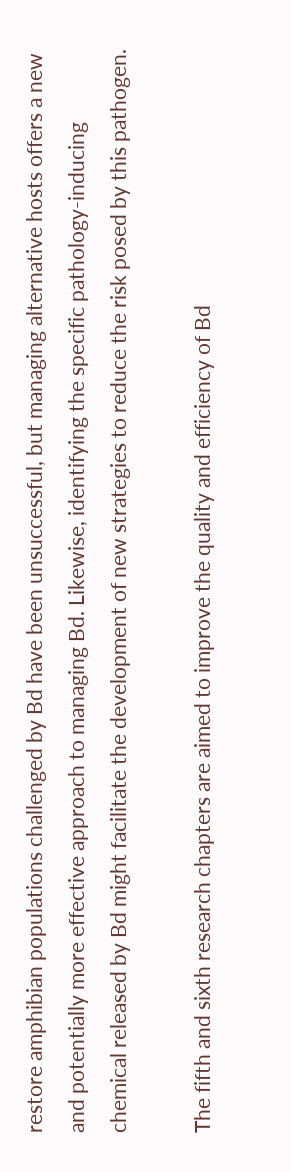restore amphibian populations challenged by Bd have been unsuccessful, but managing alternative hosts offers a new and potentially more effective approach to managing Bd. Likewise, identifying the specific pathology-inducing chemical released by Bd might facilitate the development of new strategies to reduce the risk posed by this pathogen.

The fifth and sixth research chapters are aimed to improve the quality and efficiency of Bd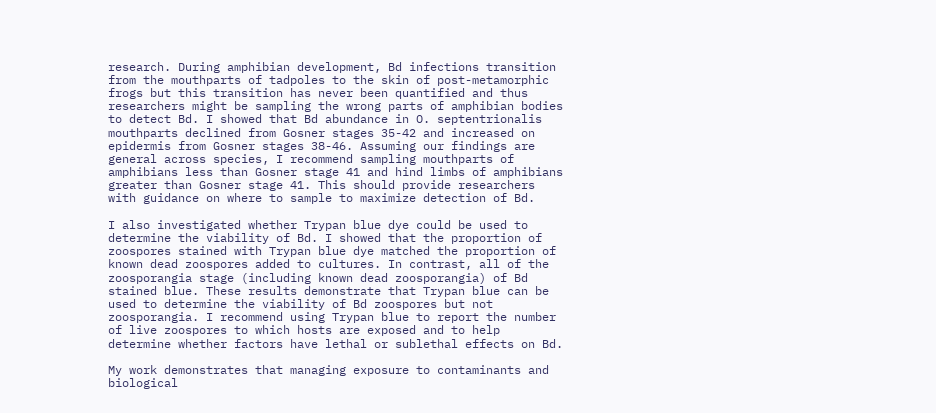research. During amphibian development, Bd infections transition from the mouthparts of tadpoles to the skin of post-metamorphic frogs but this transition has never been quantified and thus researchers might be sampling the wrong parts of amphibian bodies to detect Bd. I showed that Bd abundance in O. septentrionalis mouthparts declined from Gosner stages 35-42 and increased on epidermis from Gosner stages 38-46. Assuming our findings are general across species, I recommend sampling mouthparts of amphibians less than Gosner stage 41 and hind limbs of amphibians greater than Gosner stage 41. This should provide researchers with guidance on where to sample to maximize detection of Bd.

I also investigated whether Trypan blue dye could be used to determine the viability of Bd. I showed that the proportion of zoospores stained with Trypan blue dye matched the proportion of known dead zoospores added to cultures. In contrast, all of the zoosporangia stage (including known dead zoosporangia) of Bd stained blue. These results demonstrate that Trypan blue can be used to determine the viability of Bd zoospores but not zoosporangia. I recommend using Trypan blue to report the number of live zoospores to which hosts are exposed and to help determine whether factors have lethal or sublethal effects on Bd.

My work demonstrates that managing exposure to contaminants and biological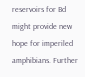reservoirs for Bd might provide new hope for imperiled amphibians. Further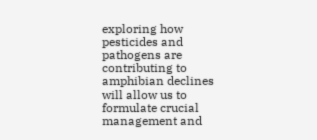exploring how pesticides and pathogens are contributing to amphibian declines will allow us to formulate crucial management and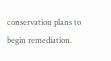conservation plans to begin remediation.